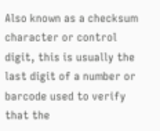Also known as a checksum character or control digit, this is usually the last digit of a number or barcode used to verify that the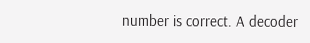number is correct. A decoder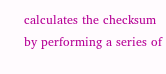calculates the checksum by performing a series of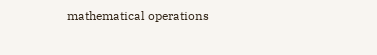mathematical operations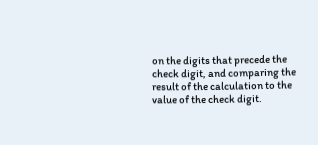on the digits that precede the check digit, and comparing the result of the calculation to the value of the check digit.